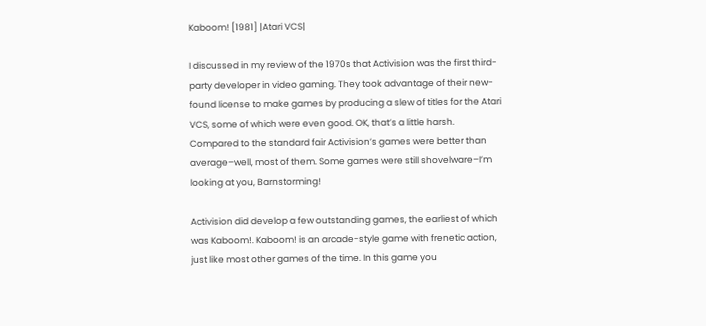Kaboom! [1981] |Atari VCS|

I discussed in my review of the 1970s that Activision was the first third-party developer in video gaming. They took advantage of their new-found license to make games by producing a slew of titles for the Atari VCS, some of which were even good. OK, that’s a little harsh. Compared to the standard fair Activision’s games were better than average–well, most of them. Some games were still shovelware–I’m looking at you, Barnstorming!

Activision did develop a few outstanding games, the earliest of which was Kaboom!. Kaboom! is an arcade-style game with frenetic action, just like most other games of the time. In this game you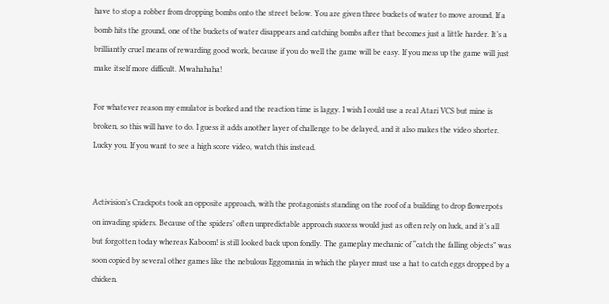have to stop a robber from dropping bombs onto the street below. You are given three buckets of water to move around. If a bomb hits the ground, one of the buckets of water disappears and catching bombs after that becomes just a little harder. It’s a brilliantly cruel means of rewarding good work, because if you do well the game will be easy. If you mess up the game will just make itself more difficult. Mwahahaha!

For whatever reason my emulator is borked and the reaction time is laggy. I wish I could use a real Atari VCS but mine is broken, so this will have to do. I guess it adds another layer of challenge to be delayed, and it also makes the video shorter. Lucky you. If you want to see a high score video, watch this instead.


Activision’s Crackpots took an opposite approach, with the protagonists standing on the roof of a building to drop flowerpots on invading spiders. Because of the spiders’ often unpredictable approach success would just as often rely on luck, and it’s all but forgotten today whereas Kaboom! is still looked back upon fondly. The gameplay mechanic of “catch the falling objects” was soon copied by several other games like the nebulous Eggomania in which the player must use a hat to catch eggs dropped by a chicken.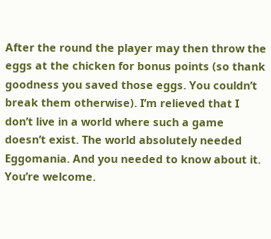After the round the player may then throw the eggs at the chicken for bonus points (so thank goodness you saved those eggs. You couldn’t break them otherwise). I’m relieved that I don’t live in a world where such a game doesn’t exist. The world absolutely needed Eggomania. And you needed to know about it. You’re welcome.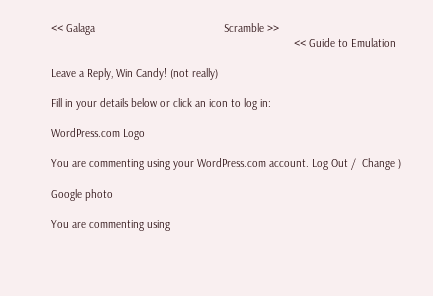<< Galaga                                           Scramble >>
                                                                                 << Guide to Emulation

Leave a Reply, Win Candy! (not really)

Fill in your details below or click an icon to log in:

WordPress.com Logo

You are commenting using your WordPress.com account. Log Out /  Change )

Google photo

You are commenting using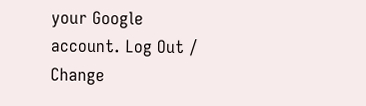your Google account. Log Out /  Change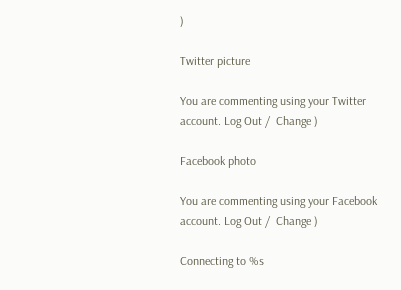)

Twitter picture

You are commenting using your Twitter account. Log Out /  Change )

Facebook photo

You are commenting using your Facebook account. Log Out /  Change )

Connecting to %s